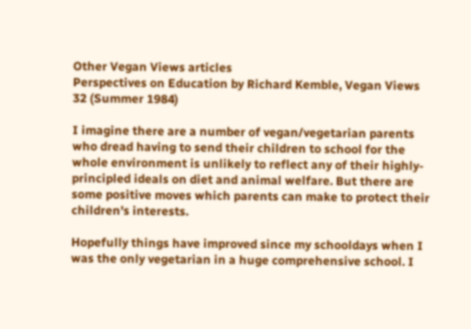Other Vegan Views articles
Perspectives on Education by Richard Kemble, Vegan Views 32 (Summer 1984)

I imagine there are a number of vegan/vegetarian parents who dread having to send their children to school for the whole environment is unlikely to reflect any of their highly-principled ideals on diet and animal welfare. But there are some positive moves which parents can make to protect their children's interests.

Hopefully things have improved since my schooldays when I was the only vegetarian in a huge comprehensive school. I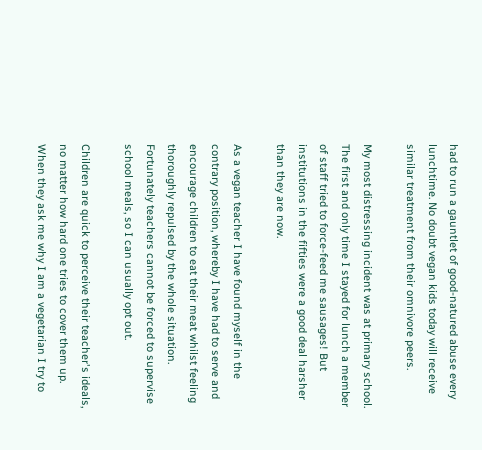had to run a gauntlet of good-natured abuse every lunchtime. No doubt vegan kids today will receive similar treatment from their omnivore peers.

My most distressing incident was at primary school. The first and only time I stayed for lunch a member of staff tried to force-feed me sausages! But institutions in the fifties were a good deal harsher than they are now.

As a vegan teacher I have found myself in the contrary position, whereby I have had to serve and encourage children to eat their meat whilst feeling thoroughly repulsed by the whole situation. Fortunately teachers cannot be forced to supervise school meals, so I can usually opt out.

Children are quick to perceive their teacher's ideals, no matter how hard one tries to cover them up. When they ask me why I am a vegetarian I try to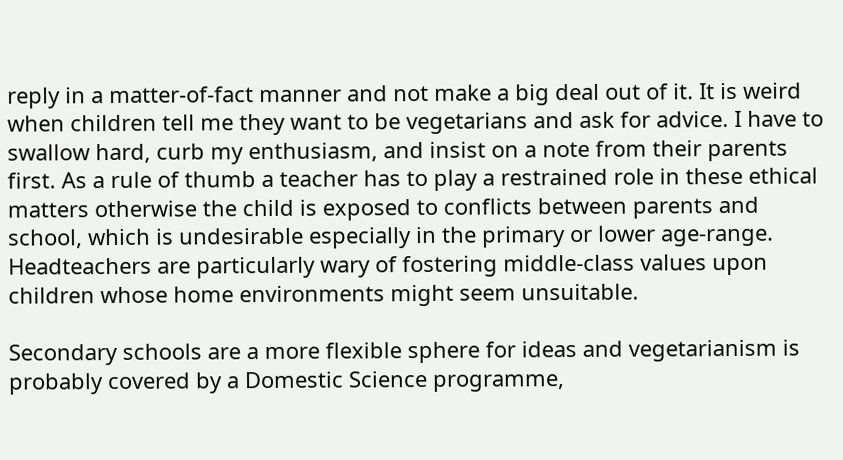reply in a matter-of-fact manner and not make a big deal out of it. It is weird when children tell me they want to be vegetarians and ask for advice. I have to swallow hard, curb my enthusiasm, and insist on a note from their parents first. As a rule of thumb a teacher has to play a restrained role in these ethical matters otherwise the child is exposed to conflicts between parents and school, which is undesirable especially in the primary or lower age-range. Headteachers are particularly wary of fostering middle-class values upon children whose home environments might seem unsuitable.

Secondary schools are a more flexible sphere for ideas and vegetarianism is probably covered by a Domestic Science programme,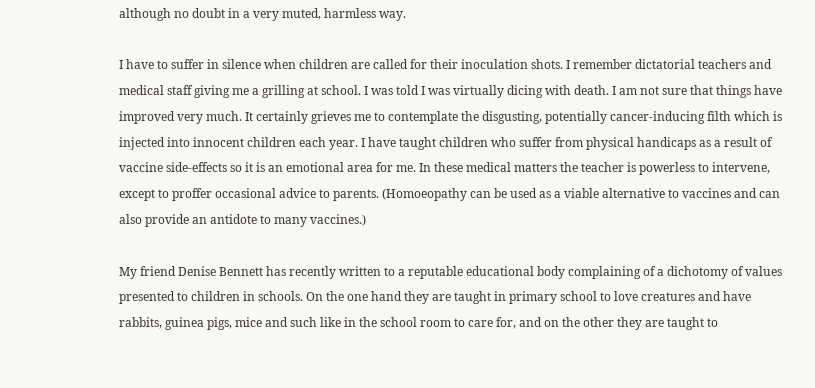although no doubt in a very muted, harmless way.

I have to suffer in silence when children are called for their inoculation shots. I remember dictatorial teachers and medical staff giving me a grilling at school. I was told I was virtually dicing with death. I am not sure that things have improved very much. It certainly grieves me to contemplate the disgusting, potentially cancer-inducing filth which is injected into innocent children each year. I have taught children who suffer from physical handicaps as a result of vaccine side-effects so it is an emotional area for me. In these medical matters the teacher is powerless to intervene, except to proffer occasional advice to parents. (Homoeopathy can be used as a viable alternative to vaccines and can also provide an antidote to many vaccines.)

My friend Denise Bennett has recently written to a reputable educational body complaining of a dichotomy of values presented to children in schools. On the one hand they are taught in primary school to love creatures and have rabbits, guinea pigs, mice and such like in the school room to care for, and on the other they are taught to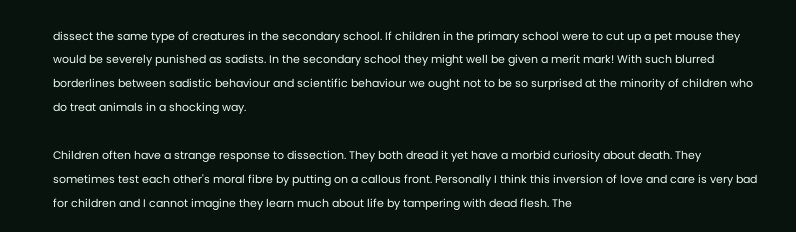dissect the same type of creatures in the secondary school. If children in the primary school were to cut up a pet mouse they would be severely punished as sadists. In the secondary school they might well be given a merit mark! With such blurred borderlines between sadistic behaviour and scientific behaviour we ought not to be so surprised at the minority of children who do treat animals in a shocking way.

Children often have a strange response to dissection. They both dread it yet have a morbid curiosity about death. They sometimes test each other's moral fibre by putting on a callous front. Personally I think this inversion of love and care is very bad for children and I cannot imagine they learn much about life by tampering with dead flesh. The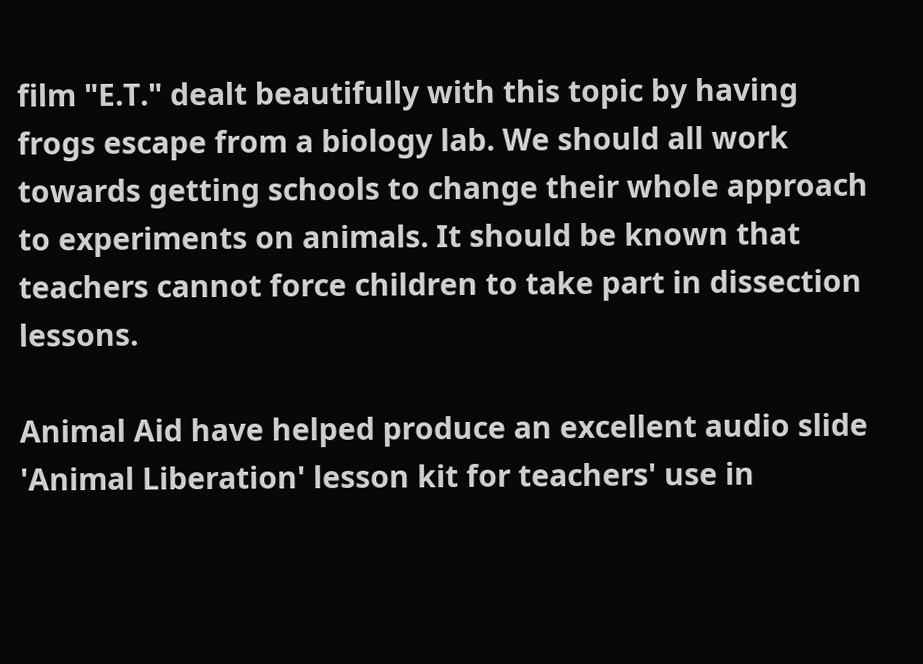film "E.T." dealt beautifully with this topic by having frogs escape from a biology lab. We should all work towards getting schools to change their whole approach to experiments on animals. It should be known that teachers cannot force children to take part in dissection lessons.

Animal Aid have helped produce an excellent audio slide 'Animal Liberation' lesson kit for teachers' use in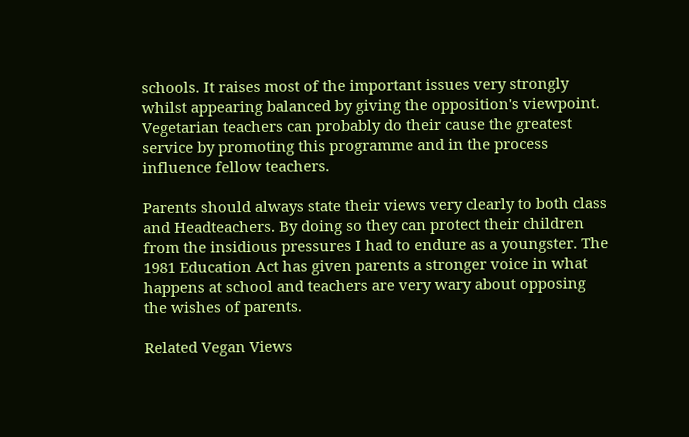schools. It raises most of the important issues very strongly whilst appearing balanced by giving the opposition's viewpoint. Vegetarian teachers can probably do their cause the greatest service by promoting this programme and in the process influence fellow teachers.

Parents should always state their views very clearly to both class and Headteachers. By doing so they can protect their children from the insidious pressures I had to endure as a youngster. The 1981 Education Act has given parents a stronger voice in what happens at school and teachers are very wary about opposing the wishes of parents.

Related Vegan Views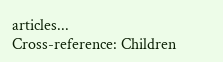articles...
Cross-reference: Children